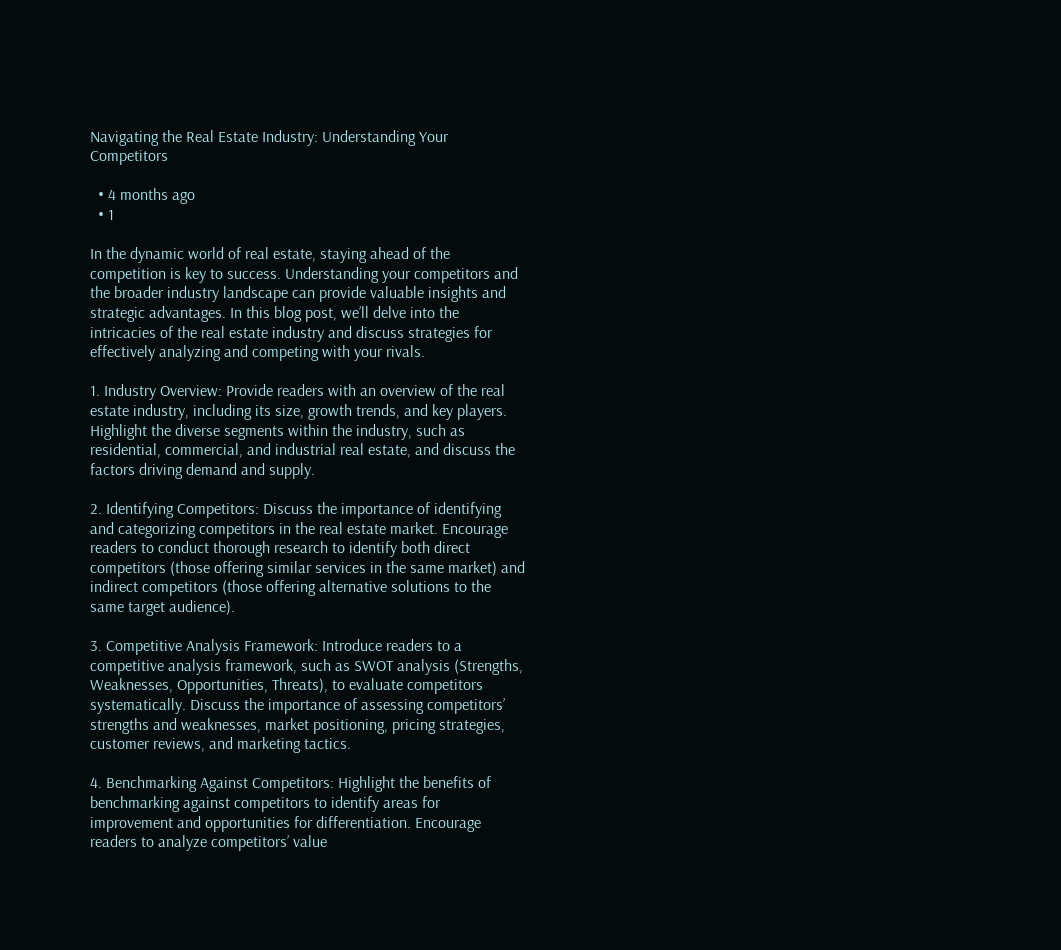Navigating the Real Estate Industry: Understanding Your Competitors

  • 4 months ago
  • 1

In the dynamic world of real estate, staying ahead of the competition is key to success. Understanding your competitors and the broader industry landscape can provide valuable insights and strategic advantages. In this blog post, we’ll delve into the intricacies of the real estate industry and discuss strategies for effectively analyzing and competing with your rivals.

1. Industry Overview: Provide readers with an overview of the real estate industry, including its size, growth trends, and key players. Highlight the diverse segments within the industry, such as residential, commercial, and industrial real estate, and discuss the factors driving demand and supply.

2. Identifying Competitors: Discuss the importance of identifying and categorizing competitors in the real estate market. Encourage readers to conduct thorough research to identify both direct competitors (those offering similar services in the same market) and indirect competitors (those offering alternative solutions to the same target audience).

3. Competitive Analysis Framework: Introduce readers to a competitive analysis framework, such as SWOT analysis (Strengths, Weaknesses, Opportunities, Threats), to evaluate competitors systematically. Discuss the importance of assessing competitors’ strengths and weaknesses, market positioning, pricing strategies, customer reviews, and marketing tactics.

4. Benchmarking Against Competitors: Highlight the benefits of benchmarking against competitors to identify areas for improvement and opportunities for differentiation. Encourage readers to analyze competitors’ value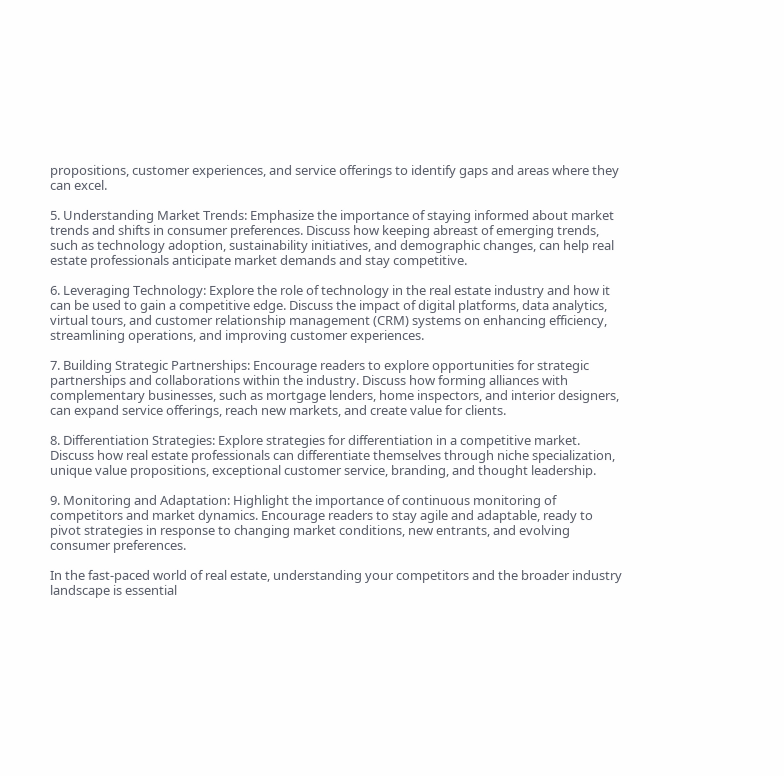propositions, customer experiences, and service offerings to identify gaps and areas where they can excel.

5. Understanding Market Trends: Emphasize the importance of staying informed about market trends and shifts in consumer preferences. Discuss how keeping abreast of emerging trends, such as technology adoption, sustainability initiatives, and demographic changes, can help real estate professionals anticipate market demands and stay competitive.

6. Leveraging Technology: Explore the role of technology in the real estate industry and how it can be used to gain a competitive edge. Discuss the impact of digital platforms, data analytics, virtual tours, and customer relationship management (CRM) systems on enhancing efficiency, streamlining operations, and improving customer experiences.

7. Building Strategic Partnerships: Encourage readers to explore opportunities for strategic partnerships and collaborations within the industry. Discuss how forming alliances with complementary businesses, such as mortgage lenders, home inspectors, and interior designers, can expand service offerings, reach new markets, and create value for clients.

8. Differentiation Strategies: Explore strategies for differentiation in a competitive market. Discuss how real estate professionals can differentiate themselves through niche specialization, unique value propositions, exceptional customer service, branding, and thought leadership.

9. Monitoring and Adaptation: Highlight the importance of continuous monitoring of competitors and market dynamics. Encourage readers to stay agile and adaptable, ready to pivot strategies in response to changing market conditions, new entrants, and evolving consumer preferences.

In the fast-paced world of real estate, understanding your competitors and the broader industry landscape is essential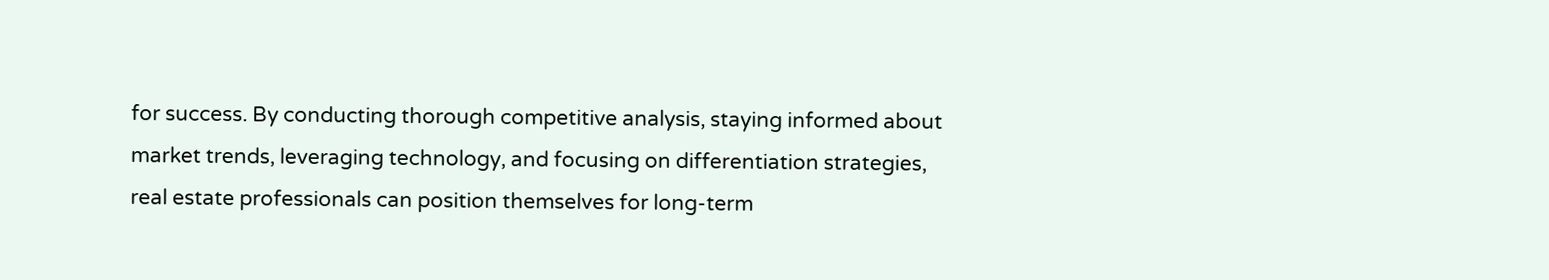for success. By conducting thorough competitive analysis, staying informed about market trends, leveraging technology, and focusing on differentiation strategies, real estate professionals can position themselves for long-term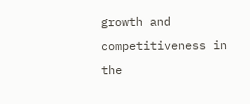growth and competitiveness in the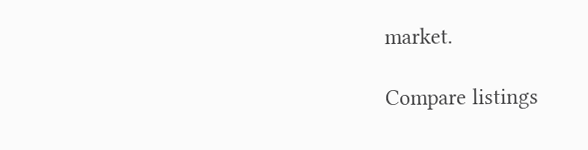market.

Compare listings